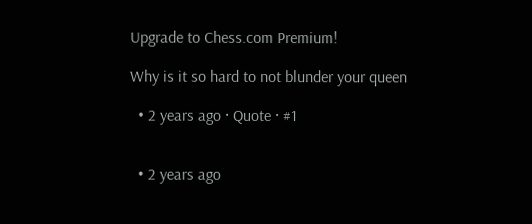Upgrade to Chess.com Premium!

Why is it so hard to not blunder your queen

  • 2 years ago · Quote · #1


  • 2 years ago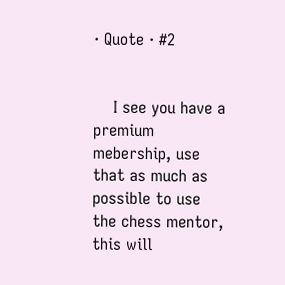· Quote · #2


    I see you have a premium mebership, use that as much as possible to use the chess mentor, this will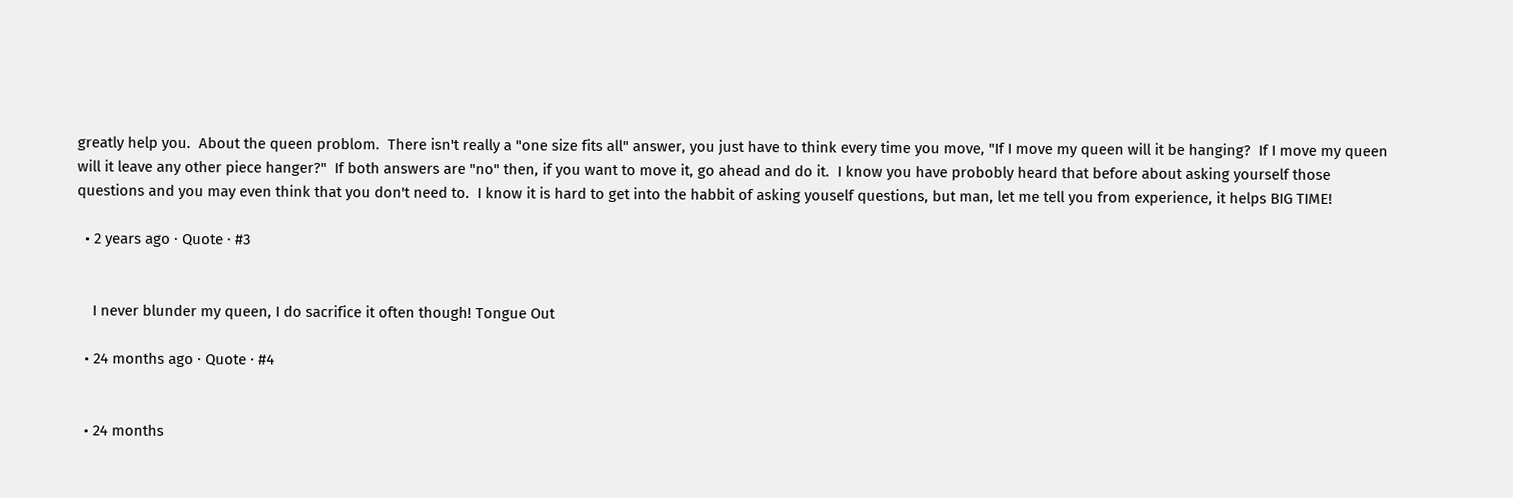greatly help you.  About the queen problom.  There isn't really a "one size fits all" answer, you just have to think every time you move, "If I move my queen will it be hanging?  If I move my queen will it leave any other piece hanger?"  If both answers are "no" then, if you want to move it, go ahead and do it.  I know you have probobly heard that before about asking yourself those questions and you may even think that you don't need to.  I know it is hard to get into the habbit of asking youself questions, but man, let me tell you from experience, it helps BIG TIME!

  • 2 years ago · Quote · #3


    I never blunder my queen, I do sacrifice it often though! Tongue Out

  • 24 months ago · Quote · #4


  • 24 months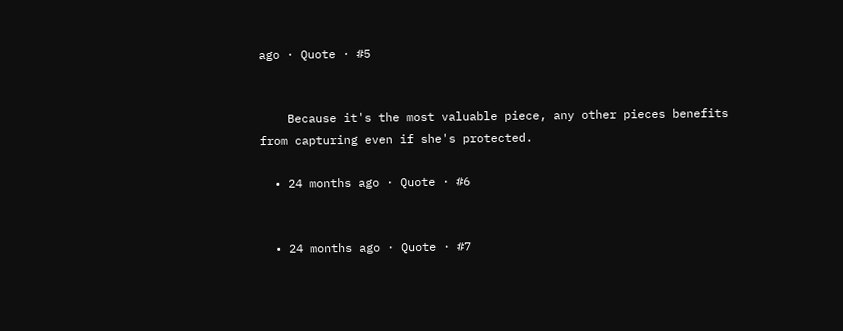ago · Quote · #5


    Because it's the most valuable piece, any other pieces benefits from capturing even if she's protected.

  • 24 months ago · Quote · #6


  • 24 months ago · Quote · #7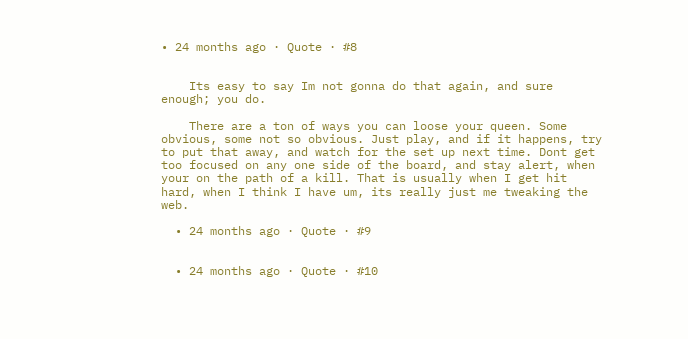• 24 months ago · Quote · #8


    Its easy to say Im not gonna do that again, and sure enough; you do.

    There are a ton of ways you can loose your queen. Some obvious, some not so obvious. Just play, and if it happens, try to put that away, and watch for the set up next time. Dont get too focused on any one side of the board, and stay alert, when your on the path of a kill. That is usually when I get hit hard, when I think I have um, its really just me tweaking the web.

  • 24 months ago · Quote · #9


  • 24 months ago · Quote · #10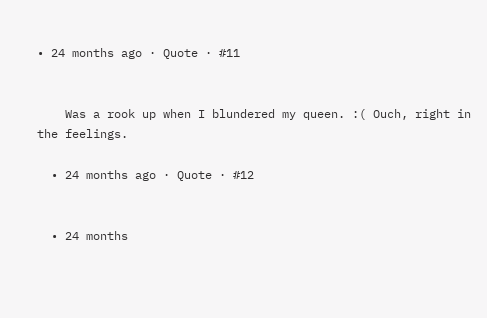• 24 months ago · Quote · #11


    Was a rook up when I blundered my queen. :( Ouch, right in the feelings.

  • 24 months ago · Quote · #12


  • 24 months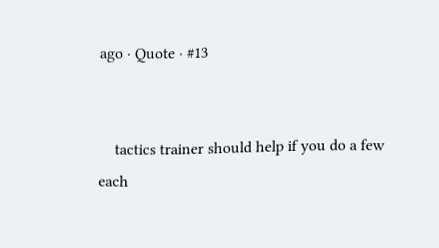ago · Quote · #13


    tactics trainer should help if you do a few each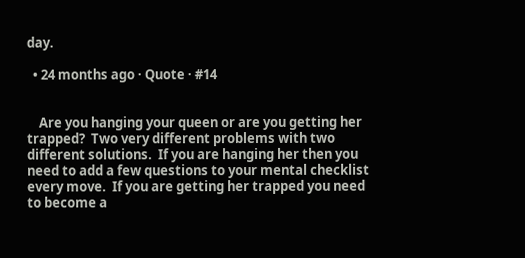day.

  • 24 months ago · Quote · #14


    Are you hanging your queen or are you getting her trapped?  Two very different problems with two different solutions.  If you are hanging her then you need to add a few questions to your mental checklist every move.  If you are getting her trapped you need to become a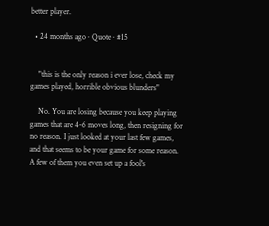better player.

  • 24 months ago · Quote · #15


    "this is the only reason i ever lose, check my games played, horrible obvious blunders"

    No. You are losing because you keep playing games that are 4-6 moves long, then resigning for no reason. I just looked at your last few games, and that seems to be your game for some reason. A few of them you even set up a fool's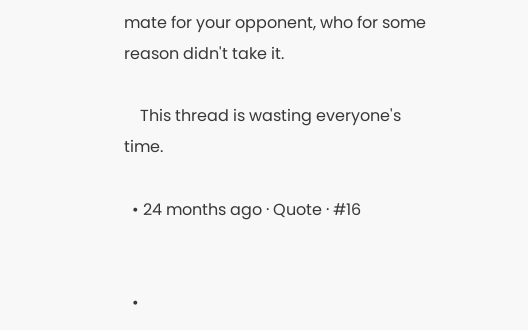mate for your opponent, who for some reason didn't take it.

    This thread is wasting everyone's time.

  • 24 months ago · Quote · #16


  •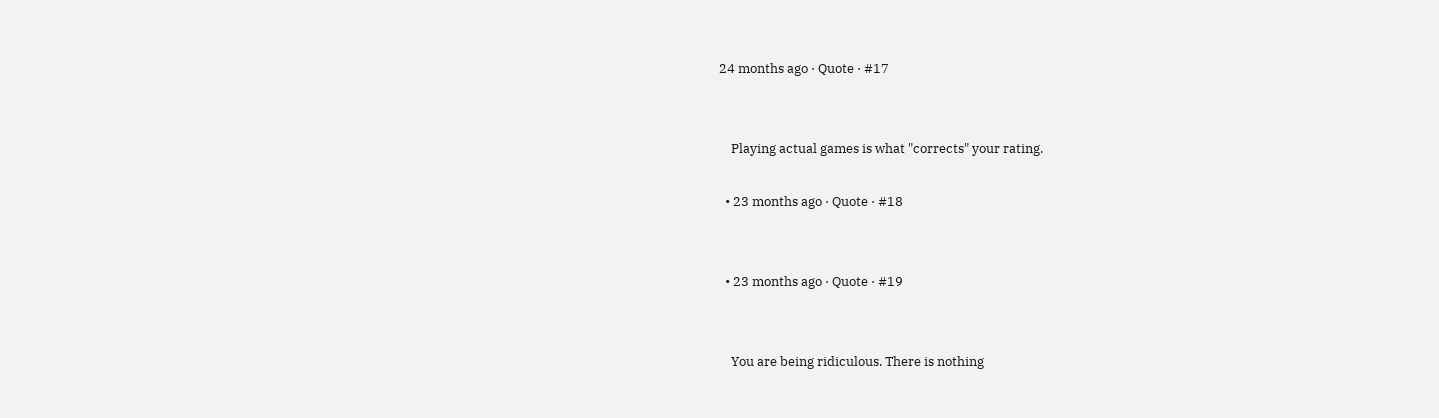24 months ago · Quote · #17


    Playing actual games is what "corrects" your rating.

  • 23 months ago · Quote · #18


  • 23 months ago · Quote · #19


    You are being ridiculous. There is nothing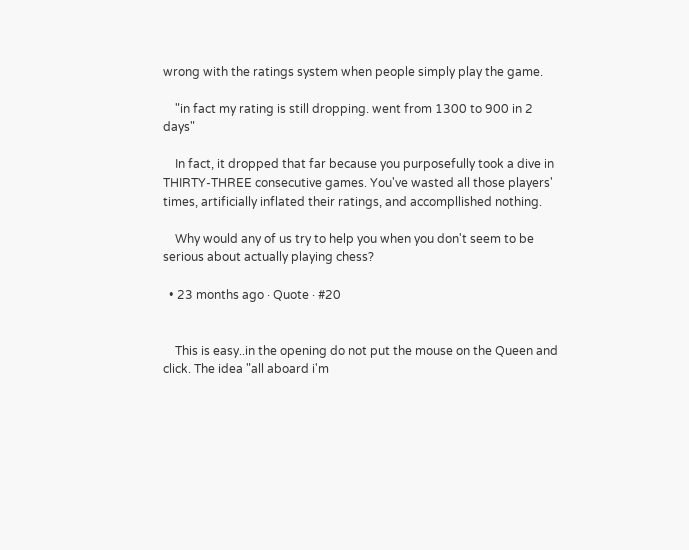wrong with the ratings system when people simply play the game.

    "in fact my rating is still dropping. went from 1300 to 900 in 2 days"

    In fact, it dropped that far because you purposefully took a dive in THIRTY-THREE consecutive games. You've wasted all those players' times, artificially inflated their ratings, and accompllished nothing.

    Why would any of us try to help you when you don't seem to be serious about actually playing chess?

  • 23 months ago · Quote · #20


    This is easy..in the opening do not put the mouse on the Queen and click. The idea "all aboard i'm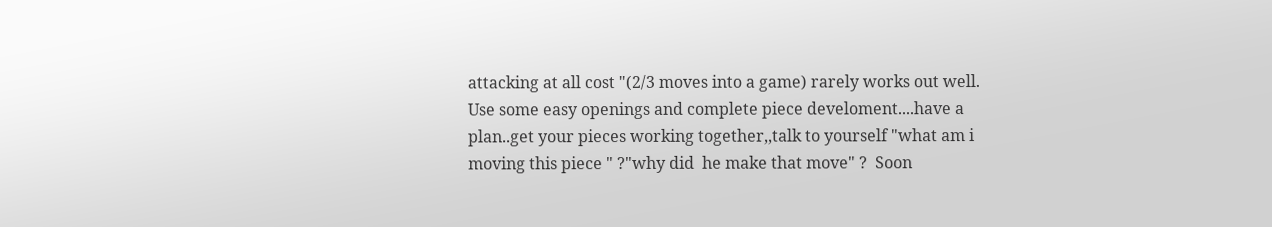attacking at all cost "(2/3 moves into a game) rarely works out well. Use some easy openings and complete piece develoment....have a plan..get your pieces working together,,talk to yourself "what am i moving this piece " ?"why did  he make that move" ?  Soon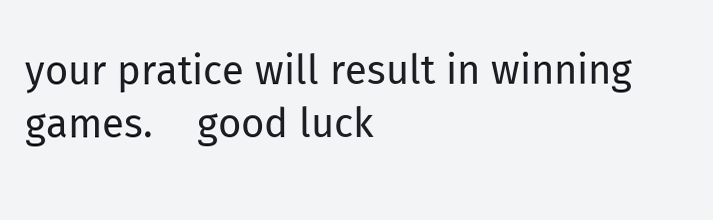your pratice will result in winning games.    good luck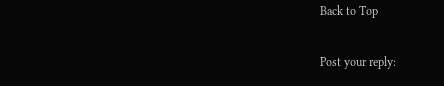Back to Top

Post your reply: